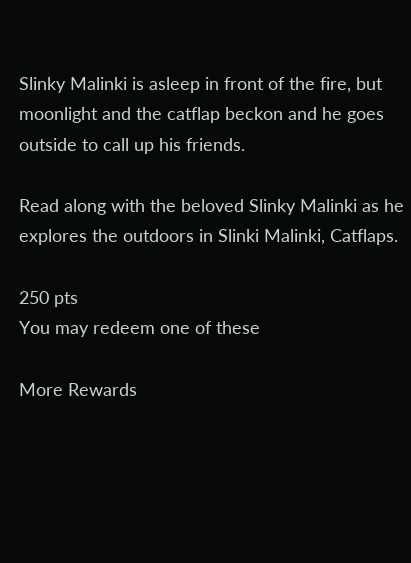Slinky Malinki is asleep in front of the fire, but moonlight and the catflap beckon and he goes outside to call up his friends.

Read along with the beloved Slinky Malinki as he explores the outdoors in Slinki Malinki, Catflaps.

250 pts
You may redeem one of these

More Rewards